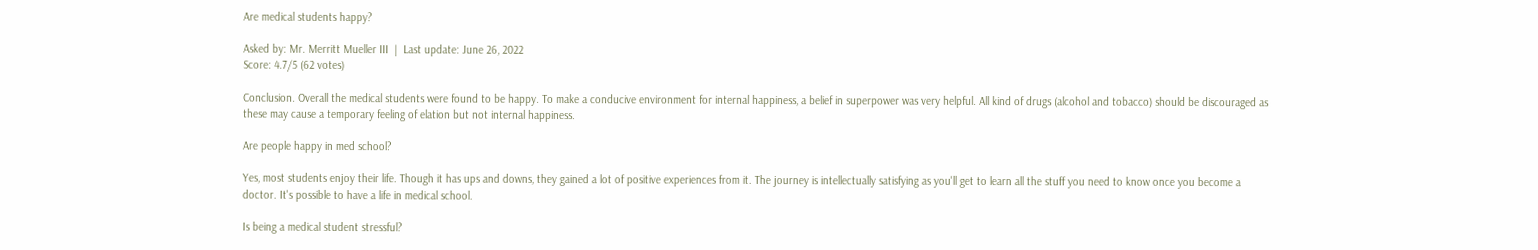Are medical students happy?

Asked by: Mr. Merritt Mueller III  |  Last update: June 26, 2022
Score: 4.7/5 (62 votes)

Conclusion. Overall the medical students were found to be happy. To make a conducive environment for internal happiness, a belief in superpower was very helpful. All kind of drugs (alcohol and tobacco) should be discouraged as these may cause a temporary feeling of elation but not internal happiness.

Are people happy in med school?

Yes, most students enjoy their life. Though it has ups and downs, they gained a lot of positive experiences from it. The journey is intellectually satisfying as you'll get to learn all the stuff you need to know once you become a doctor. It's possible to have a life in medical school.

Is being a medical student stressful?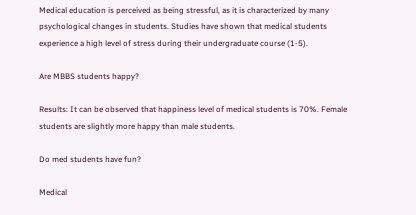Medical education is perceived as being stressful, as it is characterized by many psychological changes in students. Studies have shown that medical students experience a high level of stress during their undergraduate course (1-5).

Are MBBS students happy?

Results: It can be observed that happiness level of medical students is 70%. Female students are slightly more happy than male students.

Do med students have fun?

Medical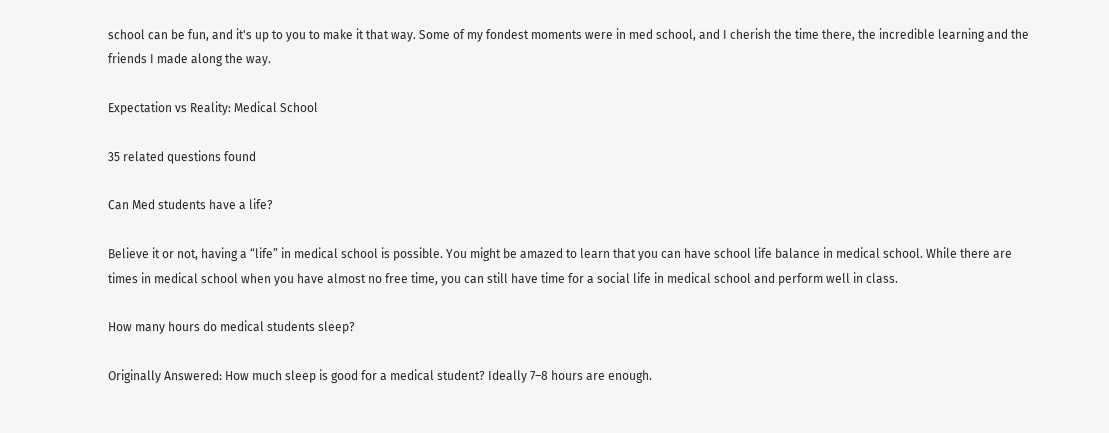school can be fun, and it's up to you to make it that way. Some of my fondest moments were in med school, and I cherish the time there, the incredible learning and the friends I made along the way.

Expectation vs Reality: Medical School

35 related questions found

Can Med students have a life?

Believe it or not, having a “life” in medical school is possible. You might be amazed to learn that you can have school life balance in medical school. While there are times in medical school when you have almost no free time, you can still have time for a social life in medical school and perform well in class.

How many hours do medical students sleep?

Originally Answered: How much sleep is good for a medical student? Ideally 7–8 hours are enough.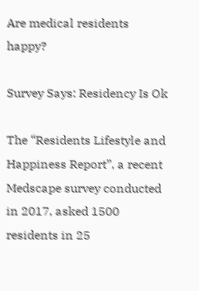Are medical residents happy?

Survey Says: Residency Is Ok

The “Residents Lifestyle and Happiness Report”, a recent Medscape survey conducted in 2017, asked 1500 residents in 25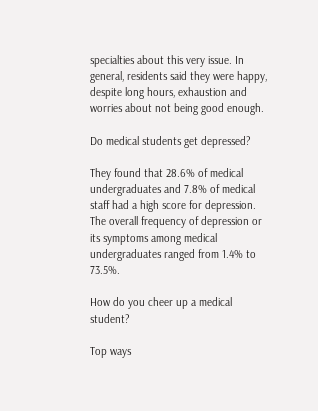specialties about this very issue. In general, residents said they were happy, despite long hours, exhaustion and worries about not being good enough.

Do medical students get depressed?

They found that 28.6% of medical undergraduates and 7.8% of medical staff had a high score for depression. The overall frequency of depression or its symptoms among medical undergraduates ranged from 1.4% to 73.5%.

How do you cheer up a medical student?

Top ways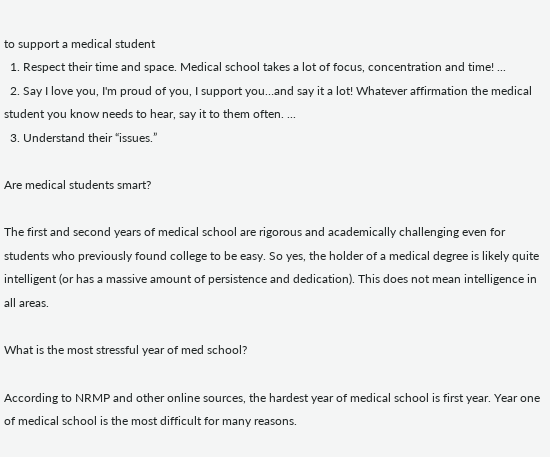to support a medical student
  1. Respect their time and space. Medical school takes a lot of focus, concentration and time! ...
  2. Say I love you, I'm proud of you, I support you…and say it a lot! Whatever affirmation the medical student you know needs to hear, say it to them often. ...
  3. Understand their “issues.”

Are medical students smart?

The first and second years of medical school are rigorous and academically challenging even for students who previously found college to be easy. So yes, the holder of a medical degree is likely quite intelligent (or has a massive amount of persistence and dedication). This does not mean intelligence in all areas.

What is the most stressful year of med school?

According to NRMP and other online sources, the hardest year of medical school is first year. Year one of medical school is the most difficult for many reasons.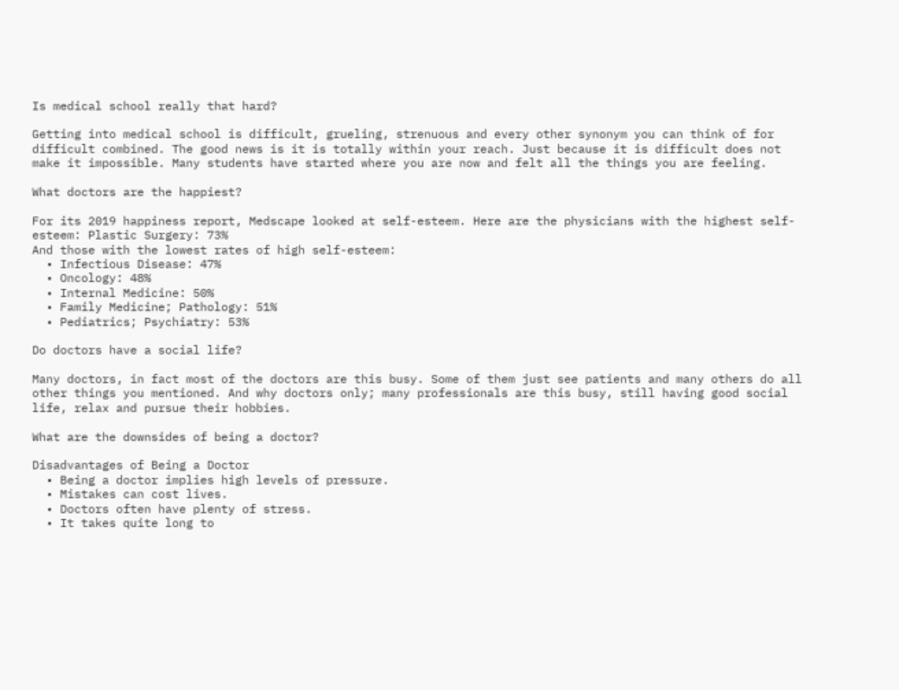Is medical school really that hard?

Getting into medical school is difficult, grueling, strenuous and every other synonym you can think of for difficult combined. The good news is it is totally within your reach. Just because it is difficult does not make it impossible. Many students have started where you are now and felt all the things you are feeling.

What doctors are the happiest?

For its 2019 happiness report, Medscape looked at self-esteem. Here are the physicians with the highest self-esteem: Plastic Surgery: 73%
And those with the lowest rates of high self-esteem:
  • Infectious Disease: 47%
  • Oncology: 48%
  • Internal Medicine: 50%
  • Family Medicine; Pathology: 51%
  • Pediatrics; Psychiatry: 53%

Do doctors have a social life?

Many doctors, in fact most of the doctors are this busy. Some of them just see patients and many others do all other things you mentioned. And why doctors only; many professionals are this busy, still having good social life, relax and pursue their hobbies.

What are the downsides of being a doctor?

Disadvantages of Being a Doctor
  • Being a doctor implies high levels of pressure.
  • Mistakes can cost lives.
  • Doctors often have plenty of stress.
  • It takes quite long to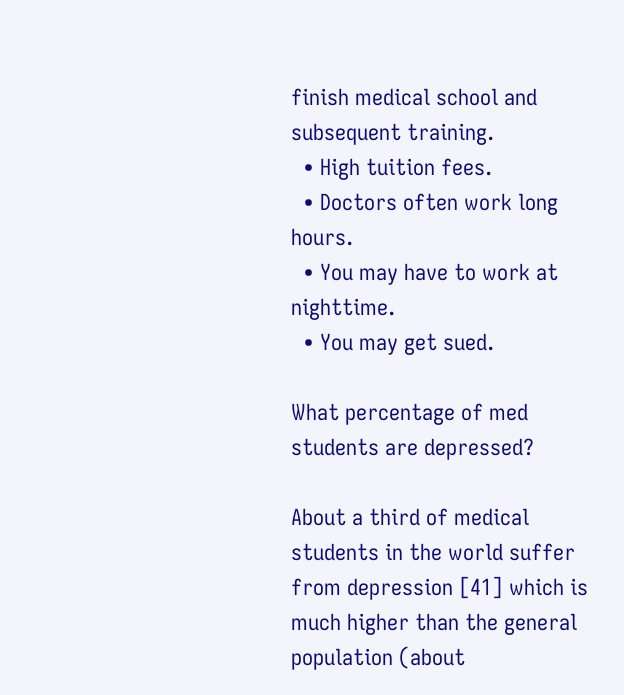finish medical school and subsequent training.
  • High tuition fees.
  • Doctors often work long hours.
  • You may have to work at nighttime.
  • You may get sued.

What percentage of med students are depressed?

About a third of medical students in the world suffer from depression [41] which is much higher than the general population (about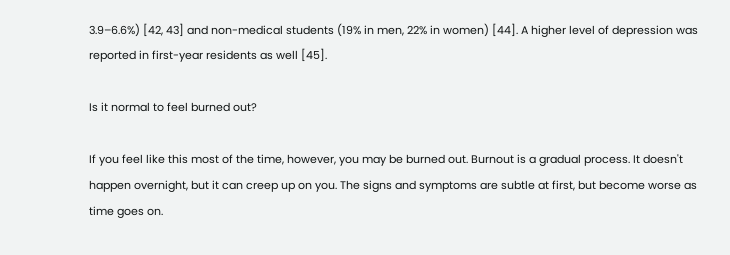3.9–6.6%) [42, 43] and non-medical students (19% in men, 22% in women) [44]. A higher level of depression was reported in first-year residents as well [45].

Is it normal to feel burned out?

If you feel like this most of the time, however, you may be burned out. Burnout is a gradual process. It doesn't happen overnight, but it can creep up on you. The signs and symptoms are subtle at first, but become worse as time goes on.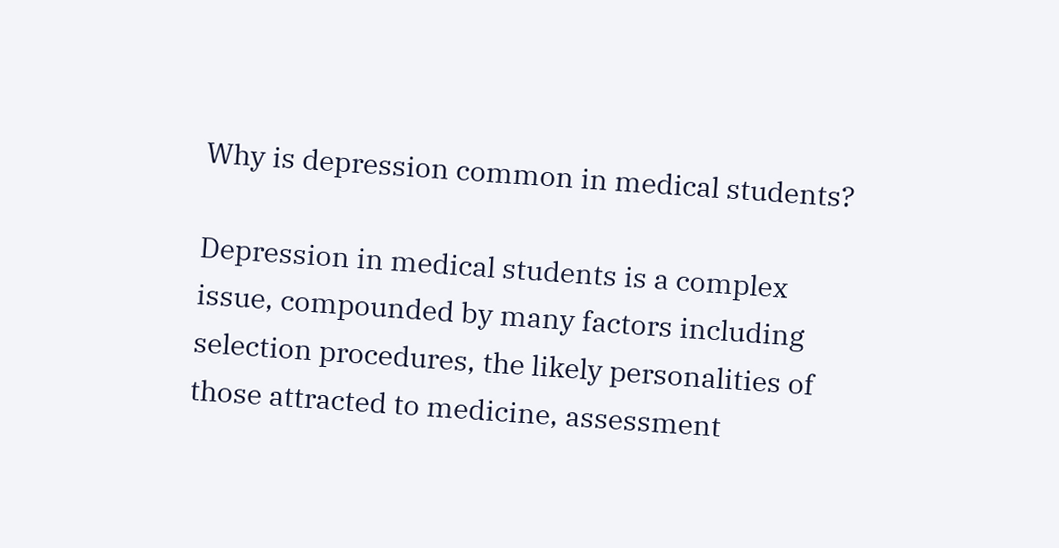Why is depression common in medical students?

Depression in medical students is a complex issue, compounded by many factors including selection procedures, the likely personalities of those attracted to medicine, assessment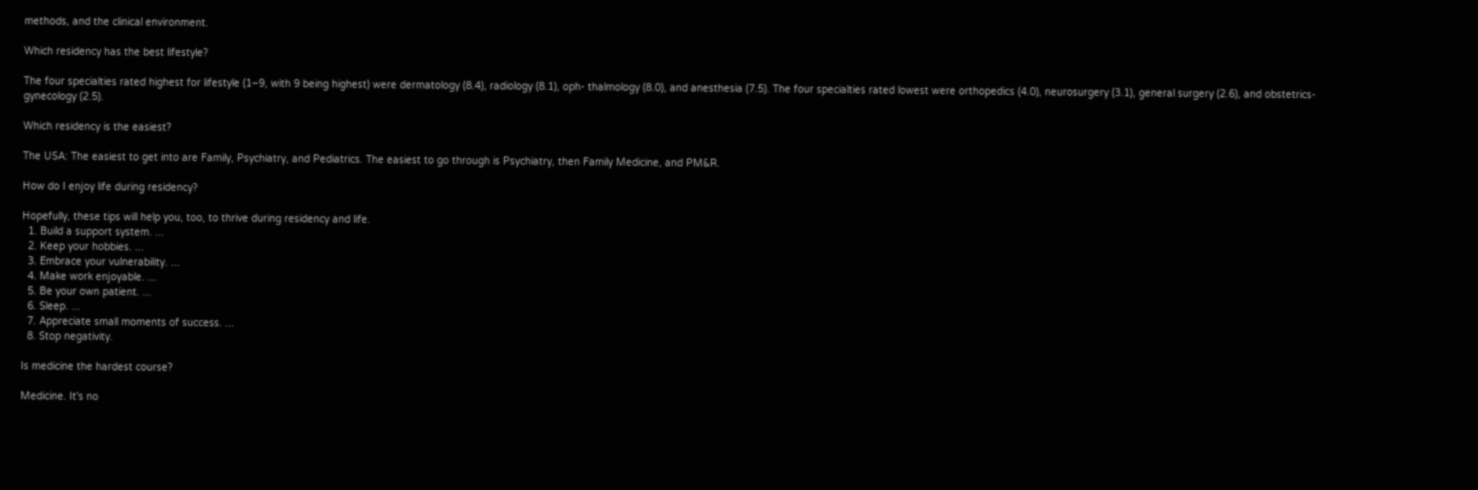methods, and the clinical environment.

Which residency has the best lifestyle?

The four specialties rated highest for lifestyle (1–9, with 9 being highest) were dermatology (8.4), radiology (8.1), oph- thalmology (8.0), and anesthesia (7.5). The four specialties rated lowest were orthopedics (4.0), neurosurgery (3.1), general surgery (2.6), and obstetrics-gynecology (2.5).

Which residency is the easiest?

The USA: The easiest to get into are Family, Psychiatry, and Pediatrics. The easiest to go through is Psychiatry, then Family Medicine, and PM&R.

How do I enjoy life during residency?

Hopefully, these tips will help you, too, to thrive during residency and life.
  1. Build a support system. ...
  2. Keep your hobbies. ...
  3. Embrace your vulnerability. ...
  4. Make work enjoyable. ...
  5. Be your own patient. ...
  6. Sleep. ...
  7. Appreciate small moments of success. ...
  8. Stop negativity.

Is medicine the hardest course?

Medicine. It's no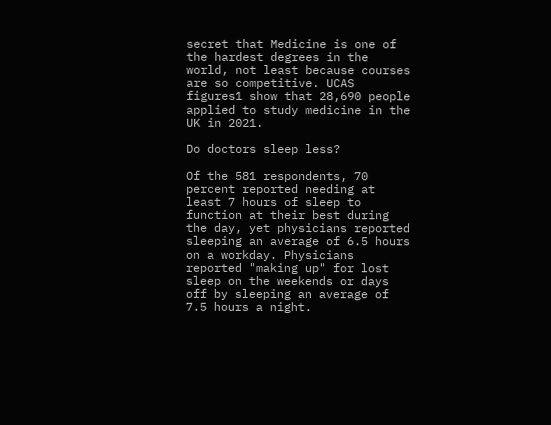secret that Medicine is one of the hardest degrees in the world, not least because courses are so competitive. UCAS figures1 show that 28,690 people applied to study medicine in the UK in 2021.

Do doctors sleep less?

Of the 581 respondents, 70 percent reported needing at least 7 hours of sleep to function at their best during the day, yet physicians reported sleeping an average of 6.5 hours on a workday. Physicians reported "making up" for lost sleep on the weekends or days off by sleeping an average of 7.5 hours a night.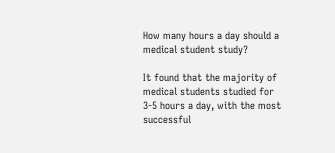How many hours a day should a medical student study?

It found that the majority of medical students studied for 3-5 hours a day, with the most successful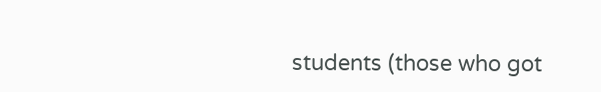students (those who got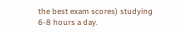the best exam scores) studying 6-8 hours a day.